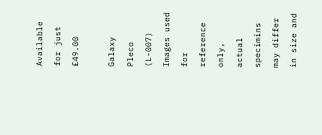Available for just £49.00

Galaxy Pleco (L-007)
Images used for reference only, actual specimins may differ in size and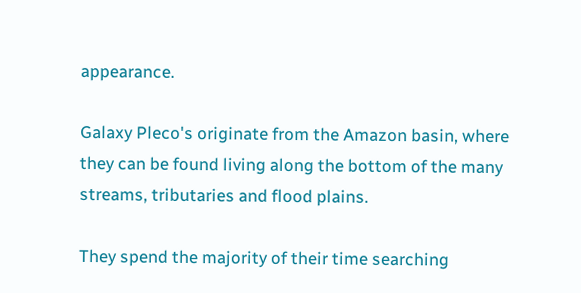appearance.

Galaxy Pleco's originate from the Amazon basin, where they can be found living along the bottom of the many streams, tributaries and flood plains.

They spend the majority of their time searching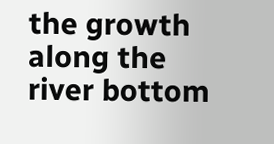the growth along the river bottom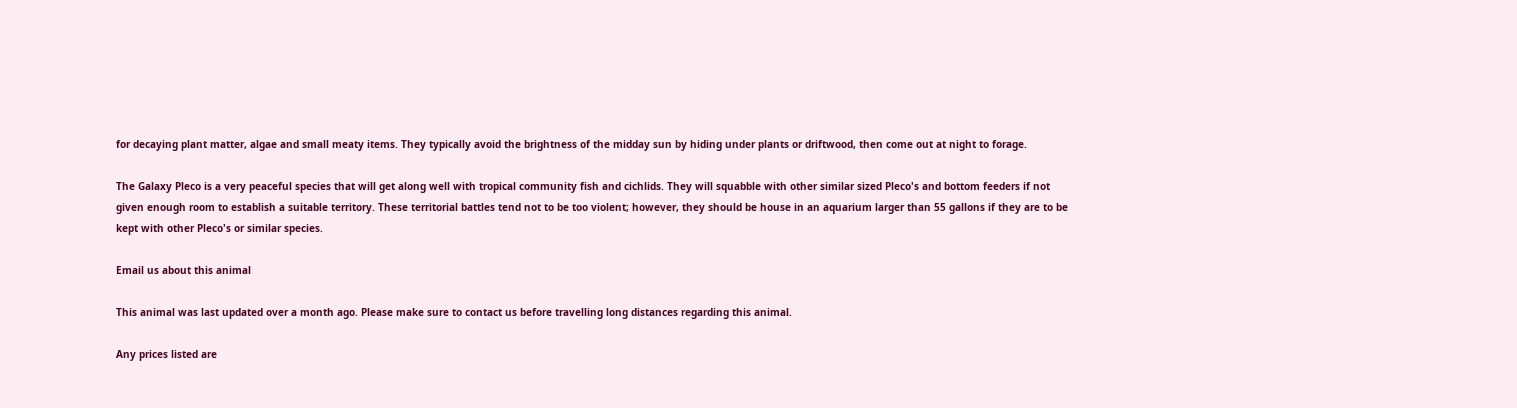for decaying plant matter, algae and small meaty items. They typically avoid the brightness of the midday sun by hiding under plants or driftwood, then come out at night to forage.

The Galaxy Pleco is a very peaceful species that will get along well with tropical community fish and cichlids. They will squabble with other similar sized Pleco's and bottom feeders if not given enough room to establish a suitable territory. These territorial battles tend not to be too violent; however, they should be house in an aquarium larger than 55 gallons if they are to be kept with other Pleco's or similar species.

Email us about this animal

This animal was last updated over a month ago. Please make sure to contact us before travelling long distances regarding this animal.

Any prices listed are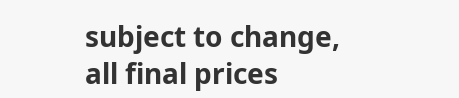subject to change, all final prices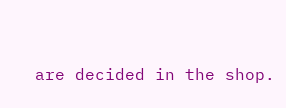are decided in the shop.